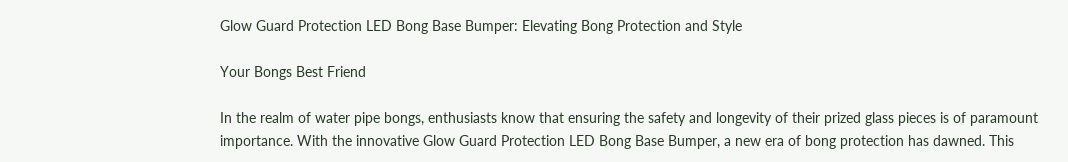Glow Guard Protection LED Bong Base Bumper: Elevating Bong Protection and Style

Your Bongs Best Friend

In the realm of water pipe bongs, enthusiasts know that ensuring the safety and longevity of their prized glass pieces is of paramount importance. With the innovative Glow Guard Protection LED Bong Base Bumper, a new era of bong protection has dawned. This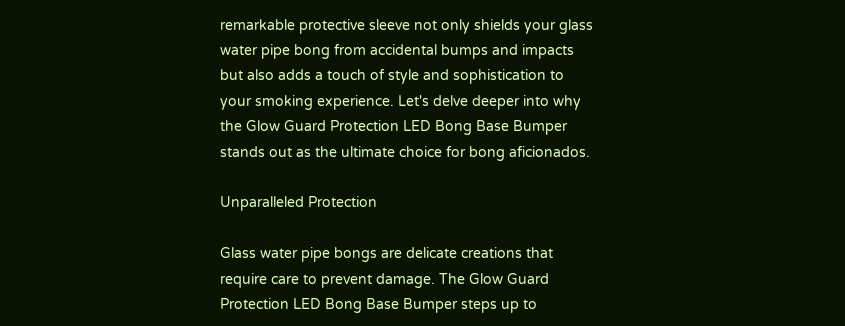remarkable protective sleeve not only shields your glass water pipe bong from accidental bumps and impacts but also adds a touch of style and sophistication to your smoking experience. Let's delve deeper into why the Glow Guard Protection LED Bong Base Bumper stands out as the ultimate choice for bong aficionados.

Unparalleled Protection

Glass water pipe bongs are delicate creations that require care to prevent damage. The Glow Guard Protection LED Bong Base Bumper steps up to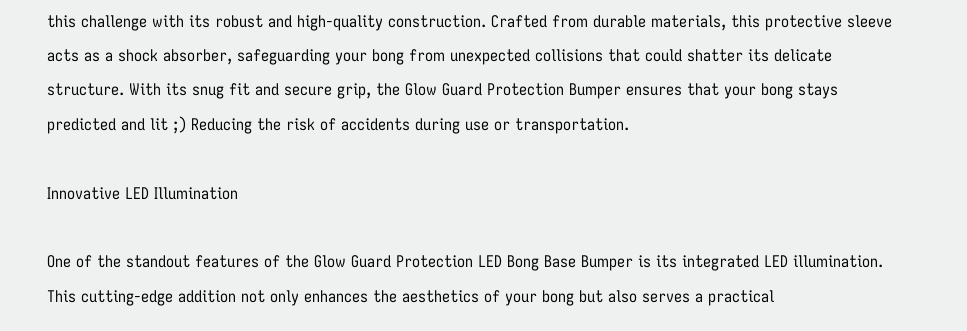this challenge with its robust and high-quality construction. Crafted from durable materials, this protective sleeve acts as a shock absorber, safeguarding your bong from unexpected collisions that could shatter its delicate structure. With its snug fit and secure grip, the Glow Guard Protection Bumper ensures that your bong stays predicted and lit ;) Reducing the risk of accidents during use or transportation.

Innovative LED Illumination

One of the standout features of the Glow Guard Protection LED Bong Base Bumper is its integrated LED illumination. This cutting-edge addition not only enhances the aesthetics of your bong but also serves a practical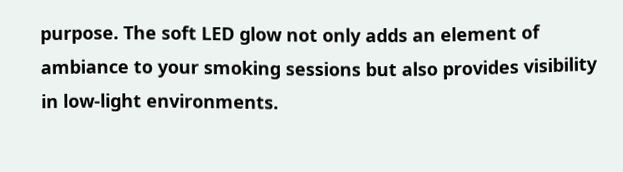purpose. The soft LED glow not only adds an element of ambiance to your smoking sessions but also provides visibility in low-light environments.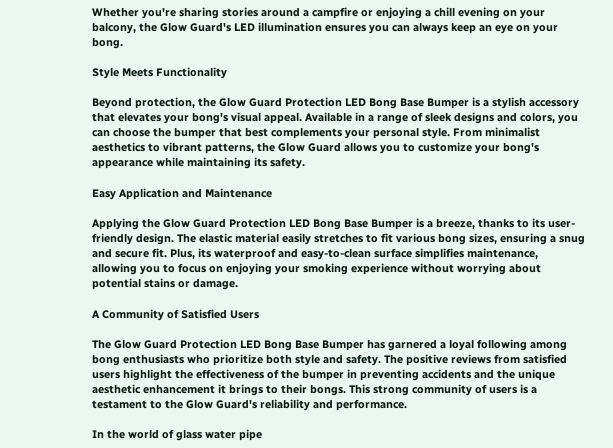Whether you're sharing stories around a campfire or enjoying a chill evening on your balcony, the Glow Guard's LED illumination ensures you can always keep an eye on your bong.

Style Meets Functionality

Beyond protection, the Glow Guard Protection LED Bong Base Bumper is a stylish accessory that elevates your bong's visual appeal. Available in a range of sleek designs and colors, you can choose the bumper that best complements your personal style. From minimalist aesthetics to vibrant patterns, the Glow Guard allows you to customize your bong's appearance while maintaining its safety.

Easy Application and Maintenance

Applying the Glow Guard Protection LED Bong Base Bumper is a breeze, thanks to its user-friendly design. The elastic material easily stretches to fit various bong sizes, ensuring a snug and secure fit. Plus, its waterproof and easy-to-clean surface simplifies maintenance, allowing you to focus on enjoying your smoking experience without worrying about potential stains or damage.

A Community of Satisfied Users

The Glow Guard Protection LED Bong Base Bumper has garnered a loyal following among bong enthusiasts who prioritize both style and safety. The positive reviews from satisfied users highlight the effectiveness of the bumper in preventing accidents and the unique aesthetic enhancement it brings to their bongs. This strong community of users is a testament to the Glow Guard's reliability and performance.

In the world of glass water pipe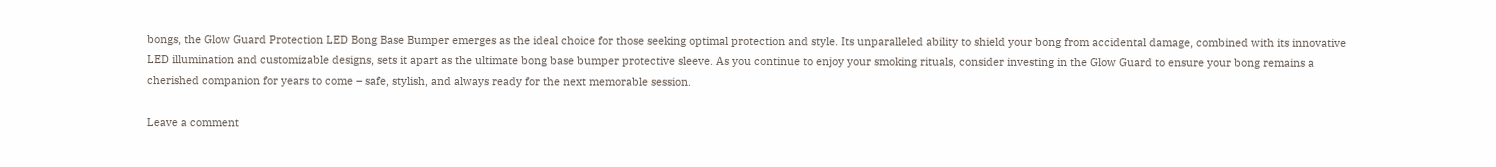bongs, the Glow Guard Protection LED Bong Base Bumper emerges as the ideal choice for those seeking optimal protection and style. Its unparalleled ability to shield your bong from accidental damage, combined with its innovative LED illumination and customizable designs, sets it apart as the ultimate bong base bumper protective sleeve. As you continue to enjoy your smoking rituals, consider investing in the Glow Guard to ensure your bong remains a cherished companion for years to come – safe, stylish, and always ready for the next memorable session.

Leave a comment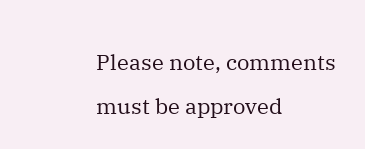Please note, comments must be approved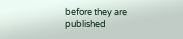before they are published